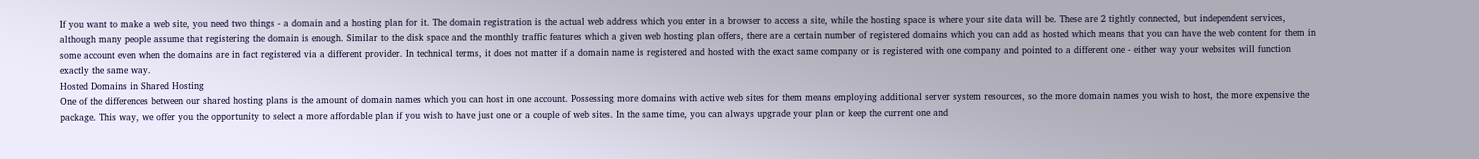If you want to make a web site, you need two things - a domain and a hosting plan for it. The domain registration is the actual web address which you enter in a browser to access a site, while the hosting space is where your site data will be. These are 2 tightly connected, but independent services, although many people assume that registering the domain is enough. Similar to the disk space and the monthly traffic features which a given web hosting plan offers, there are a certain number of registered domains which you can add as hosted which means that you can have the web content for them in some account even when the domains are in fact registered via a different provider. In technical terms, it does not matter if a domain name is registered and hosted with the exact same company or is registered with one company and pointed to a different one - either way your websites will function exactly the same way.
Hosted Domains in Shared Hosting
One of the differences between our shared hosting plans is the amount of domain names which you can host in one account. Possessing more domains with active web sites for them means employing additional server system resources, so the more domain names you wish to host, the more expensive the package. This way, we offer you the opportunity to select a more affordable plan if you wish to have just one or a couple of web sites. In the same time, you can always upgrade your plan or keep the current one and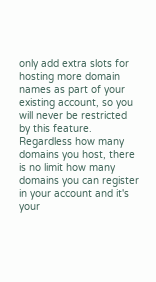only add extra slots for hosting more domain names as part of your existing account, so you will never be restricted by this feature. Regardless how many domains you host, there is no limit how many domains you can register in your account and it's your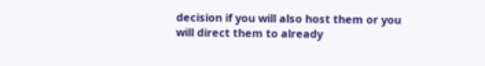decision if you will also host them or you will direct them to already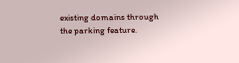existing domains through the parking feature.